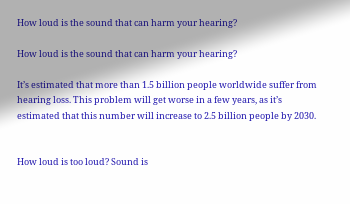How loud is the sound that can harm your hearing?

How loud is the sound that can harm your hearing?

It’s estimated that more than 1.5 billion people worldwide suffer from hearing loss. This problem will get worse in a few years, as it’s estimated that this number will increase to 2.5 billion people by 2030.


How loud is too loud? Sound is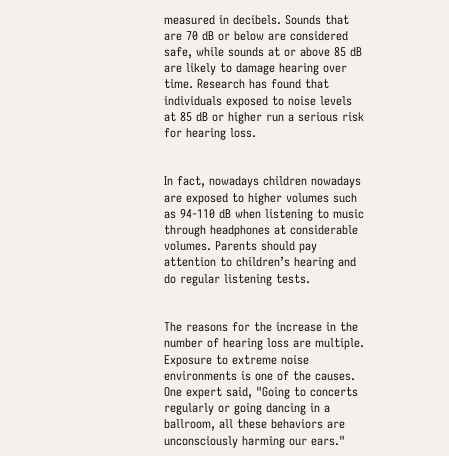measured in decibels. Sounds that are 70 dB or below are considered safe, while sounds at or above 85 dB are likely to damage hearing over time. Research has found that individuals exposed to noise levels at 85 dB or higher run a serious risk for hearing loss.


In fact, nowadays children nowadays are exposed to higher volumes such as 94-110 dB when listening to music through headphones at considerable volumes. Parents should pay attention to children’s hearing and do regular listening tests.


The reasons for the increase in the number of hearing loss are multiple. Exposure to extreme noise environments is one of the causes. One expert said, "Going to concerts regularly or going dancing in a ballroom, all these behaviors are unconsciously harming our ears."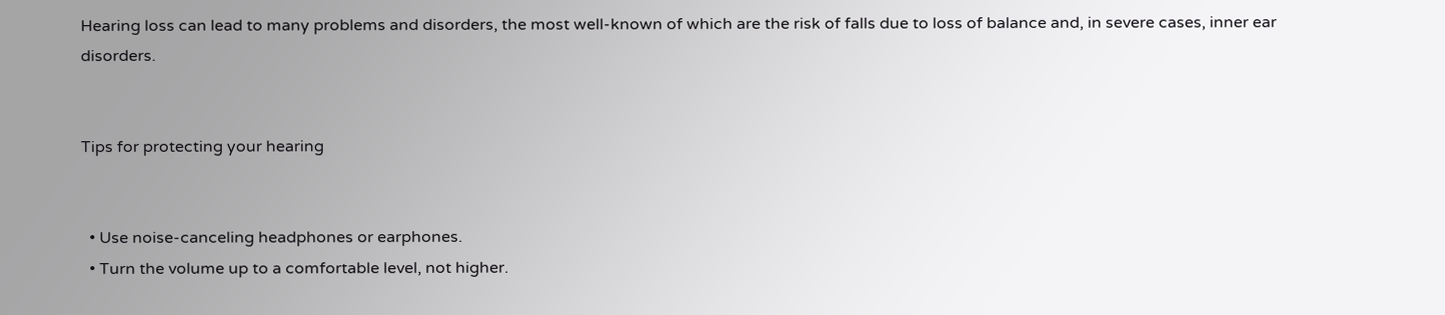Hearing loss can lead to many problems and disorders, the most well-known of which are the risk of falls due to loss of balance and, in severe cases, inner ear disorders.


Tips for protecting your hearing


  • Use noise-canceling headphones or earphones.
  • Turn the volume up to a comfortable level, not higher.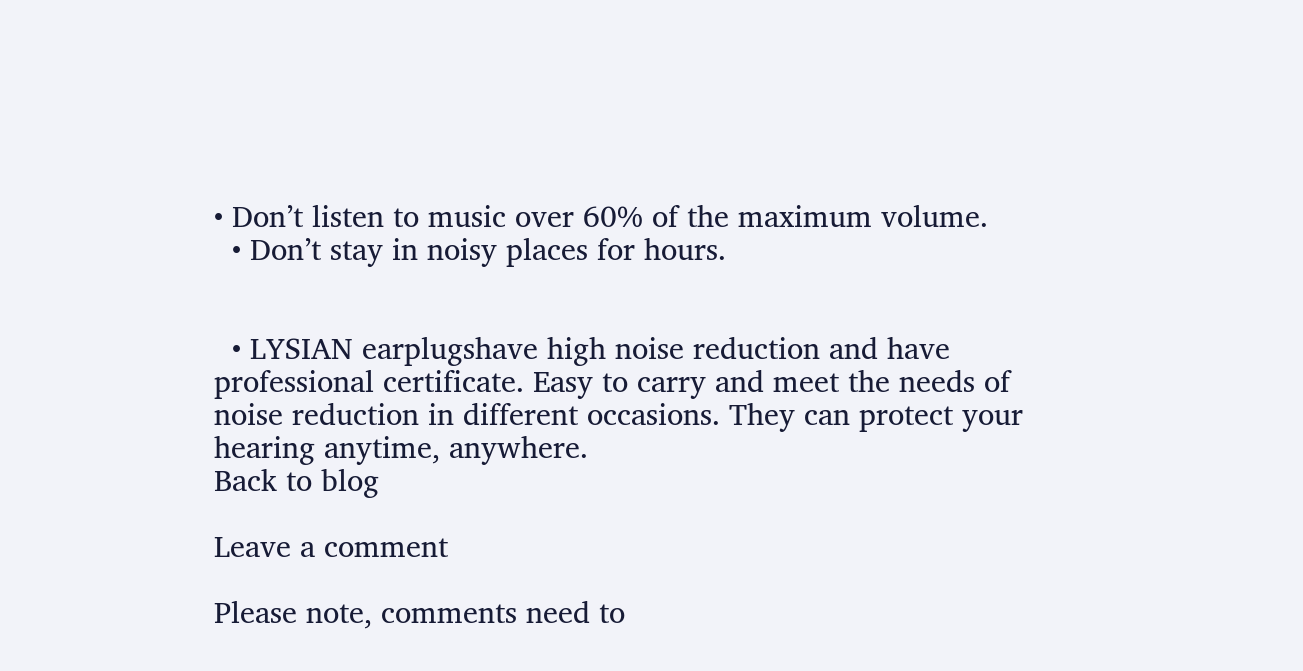• Don’t listen to music over 60% of the maximum volume.
  • Don’t stay in noisy places for hours.


  • LYSIAN earplugshave high noise reduction and have professional certificate. Easy to carry and meet the needs of noise reduction in different occasions. They can protect your hearing anytime, anywhere.
Back to blog

Leave a comment

Please note, comments need to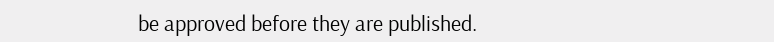be approved before they are published.